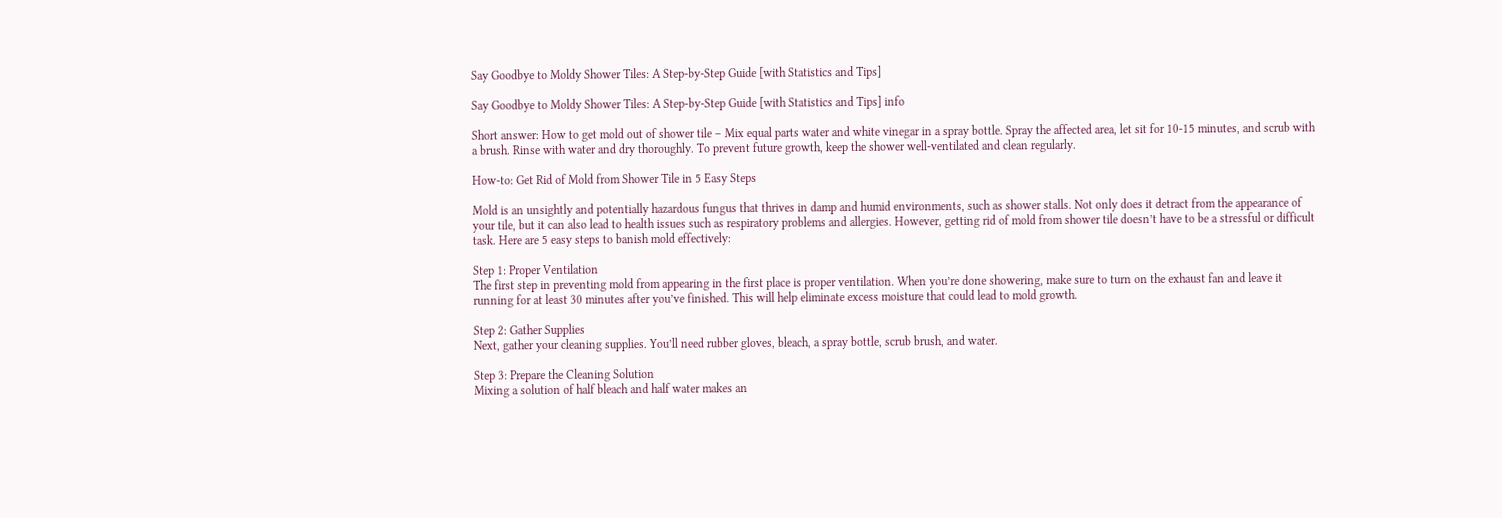Say Goodbye to Moldy Shower Tiles: A Step-by-Step Guide [with Statistics and Tips]

Say Goodbye to Moldy Shower Tiles: A Step-by-Step Guide [with Statistics and Tips] info

Short answer: How to get mold out of shower tile – Mix equal parts water and white vinegar in a spray bottle. Spray the affected area, let sit for 10-15 minutes, and scrub with a brush. Rinse with water and dry thoroughly. To prevent future growth, keep the shower well-ventilated and clean regularly.

How-to: Get Rid of Mold from Shower Tile in 5 Easy Steps

Mold is an unsightly and potentially hazardous fungus that thrives in damp and humid environments, such as shower stalls. Not only does it detract from the appearance of your tile, but it can also lead to health issues such as respiratory problems and allergies. However, getting rid of mold from shower tile doesn’t have to be a stressful or difficult task. Here are 5 easy steps to banish mold effectively:

Step 1: Proper Ventilation
The first step in preventing mold from appearing in the first place is proper ventilation. When you’re done showering, make sure to turn on the exhaust fan and leave it running for at least 30 minutes after you’ve finished. This will help eliminate excess moisture that could lead to mold growth.

Step 2: Gather Supplies
Next, gather your cleaning supplies. You’ll need rubber gloves, bleach, a spray bottle, scrub brush, and water.

Step 3: Prepare the Cleaning Solution
Mixing a solution of half bleach and half water makes an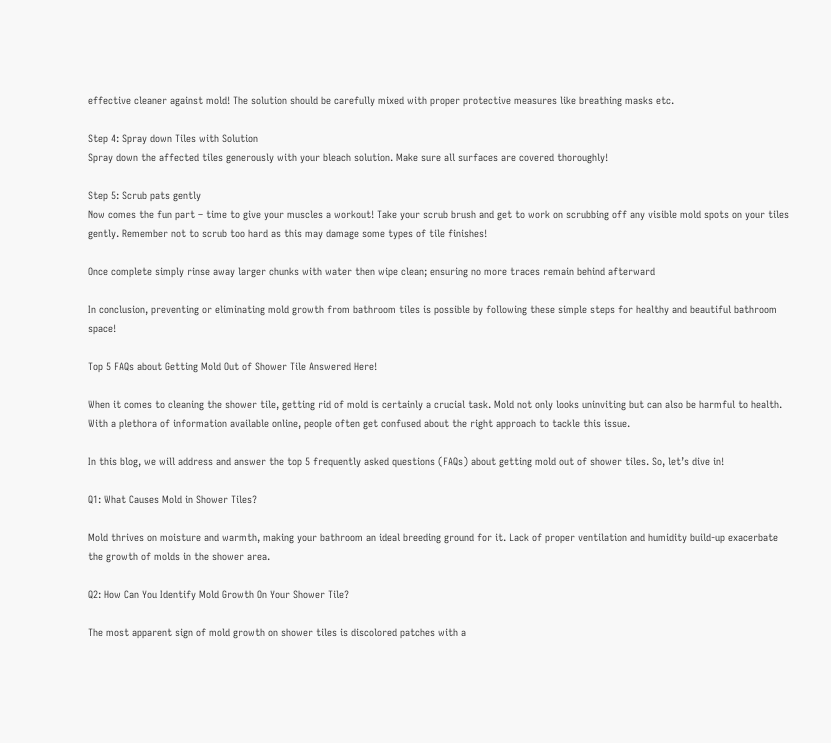effective cleaner against mold! The solution should be carefully mixed with proper protective measures like breathing masks etc.

Step 4: Spray down Tiles with Solution
Spray down the affected tiles generously with your bleach solution. Make sure all surfaces are covered thoroughly!

Step 5: Scrub pats gently
Now comes the fun part – time to give your muscles a workout! Take your scrub brush and get to work on scrubbing off any visible mold spots on your tiles gently. Remember not to scrub too hard as this may damage some types of tile finishes!

Once complete simply rinse away larger chunks with water then wipe clean; ensuring no more traces remain behind afterward

In conclusion, preventing or eliminating mold growth from bathroom tiles is possible by following these simple steps for healthy and beautiful bathroom space!

Top 5 FAQs about Getting Mold Out of Shower Tile Answered Here!

When it comes to cleaning the shower tile, getting rid of mold is certainly a crucial task. Mold not only looks uninviting but can also be harmful to health. With a plethora of information available online, people often get confused about the right approach to tackle this issue.

In this blog, we will address and answer the top 5 frequently asked questions (FAQs) about getting mold out of shower tiles. So, let’s dive in!

Q1: What Causes Mold in Shower Tiles?

Mold thrives on moisture and warmth, making your bathroom an ideal breeding ground for it. Lack of proper ventilation and humidity build-up exacerbate the growth of molds in the shower area.

Q2: How Can You Identify Mold Growth On Your Shower Tile?

The most apparent sign of mold growth on shower tiles is discolored patches with a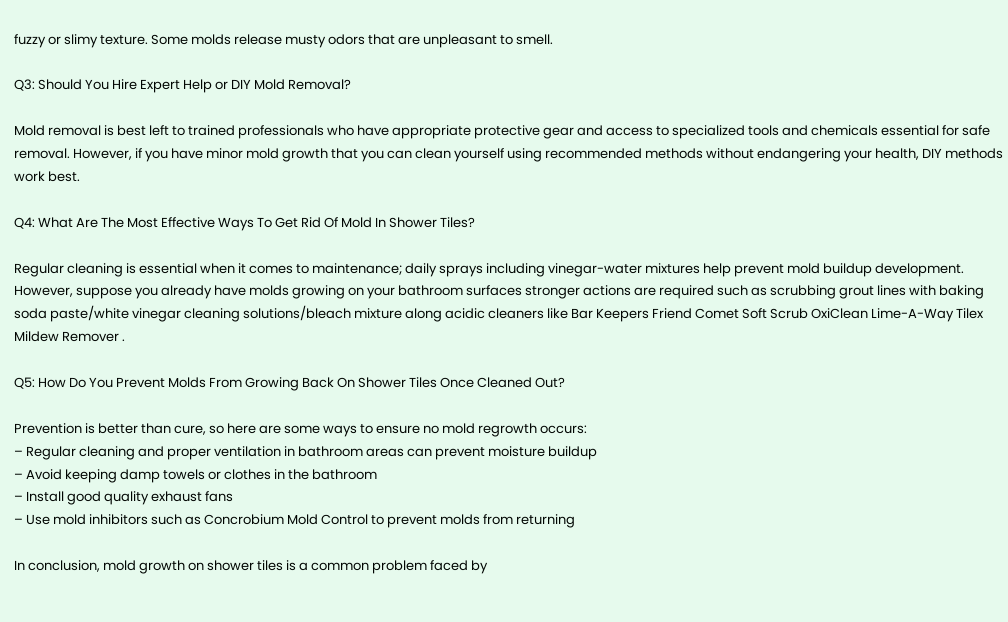fuzzy or slimy texture. Some molds release musty odors that are unpleasant to smell.

Q3: Should You Hire Expert Help or DIY Mold Removal?

Mold removal is best left to trained professionals who have appropriate protective gear and access to specialized tools and chemicals essential for safe removal. However, if you have minor mold growth that you can clean yourself using recommended methods without endangering your health, DIY methods work best.

Q4: What Are The Most Effective Ways To Get Rid Of Mold In Shower Tiles?

Regular cleaning is essential when it comes to maintenance; daily sprays including vinegar-water mixtures help prevent mold buildup development. However, suppose you already have molds growing on your bathroom surfaces stronger actions are required such as scrubbing grout lines with baking soda paste/white vinegar cleaning solutions/bleach mixture along acidic cleaners like Bar Keepers Friend Comet Soft Scrub OxiClean Lime-A-Way Tilex Mildew Remover .

Q5: How Do You Prevent Molds From Growing Back On Shower Tiles Once Cleaned Out?

Prevention is better than cure, so here are some ways to ensure no mold regrowth occurs:
– Regular cleaning and proper ventilation in bathroom areas can prevent moisture buildup
– Avoid keeping damp towels or clothes in the bathroom
– Install good quality exhaust fans
– Use mold inhibitors such as Concrobium Mold Control to prevent molds from returning

In conclusion, mold growth on shower tiles is a common problem faced by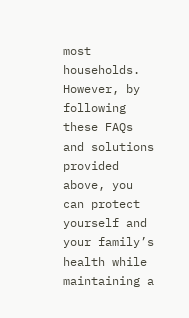most households. However, by following these FAQs and solutions provided above, you can protect yourself and your family’s health while maintaining a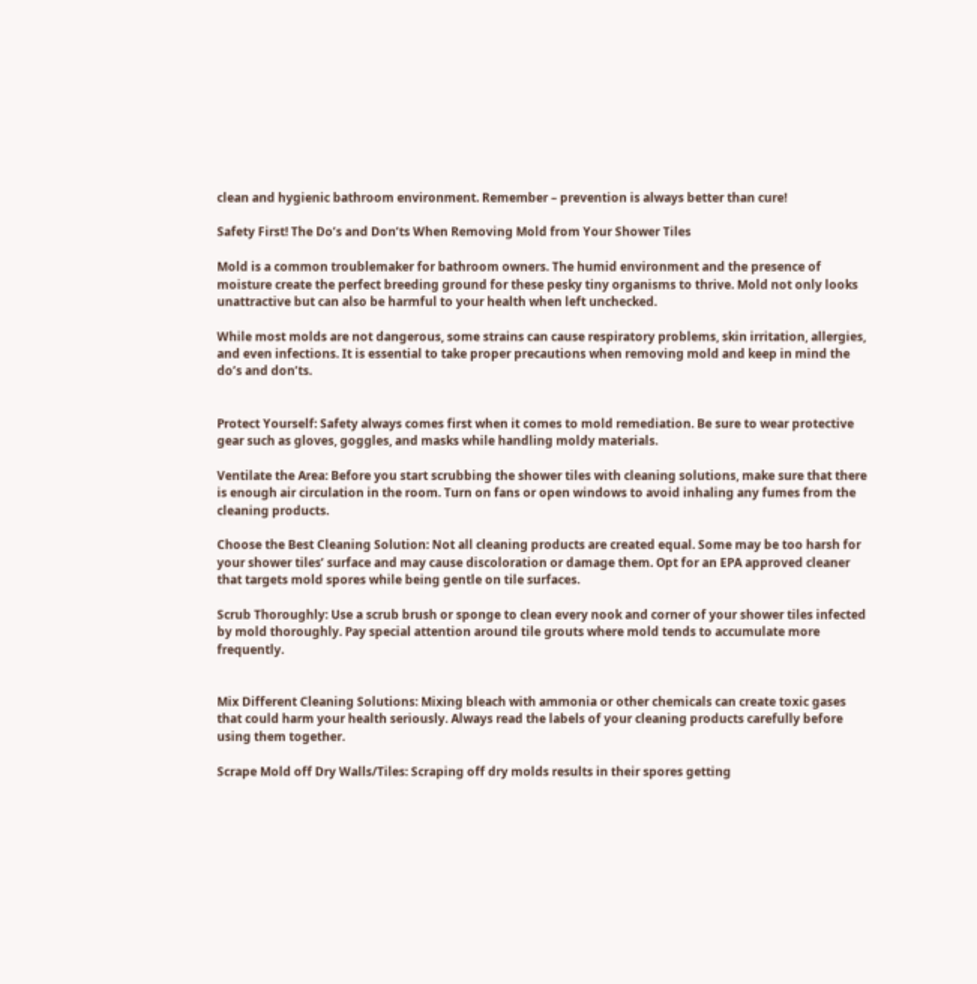clean and hygienic bathroom environment. Remember – prevention is always better than cure!

Safety First! The Do’s and Don’ts When Removing Mold from Your Shower Tiles

Mold is a common troublemaker for bathroom owners. The humid environment and the presence of moisture create the perfect breeding ground for these pesky tiny organisms to thrive. Mold not only looks unattractive but can also be harmful to your health when left unchecked.

While most molds are not dangerous, some strains can cause respiratory problems, skin irritation, allergies, and even infections. It is essential to take proper precautions when removing mold and keep in mind the do’s and don’ts.


Protect Yourself: Safety always comes first when it comes to mold remediation. Be sure to wear protective gear such as gloves, goggles, and masks while handling moldy materials.

Ventilate the Area: Before you start scrubbing the shower tiles with cleaning solutions, make sure that there is enough air circulation in the room. Turn on fans or open windows to avoid inhaling any fumes from the cleaning products.

Choose the Best Cleaning Solution: Not all cleaning products are created equal. Some may be too harsh for your shower tiles’ surface and may cause discoloration or damage them. Opt for an EPA approved cleaner that targets mold spores while being gentle on tile surfaces.

Scrub Thoroughly: Use a scrub brush or sponge to clean every nook and corner of your shower tiles infected by mold thoroughly. Pay special attention around tile grouts where mold tends to accumulate more frequently.


Mix Different Cleaning Solutions: Mixing bleach with ammonia or other chemicals can create toxic gases that could harm your health seriously. Always read the labels of your cleaning products carefully before using them together.

Scrape Mold off Dry Walls/Tiles: Scraping off dry molds results in their spores getting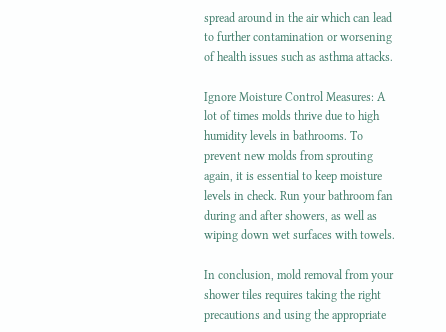spread around in the air which can lead to further contamination or worsening of health issues such as asthma attacks.

Ignore Moisture Control Measures: A lot of times molds thrive due to high humidity levels in bathrooms. To prevent new molds from sprouting again, it is essential to keep moisture levels in check. Run your bathroom fan during and after showers, as well as wiping down wet surfaces with towels.

In conclusion, mold removal from your shower tiles requires taking the right precautions and using the appropriate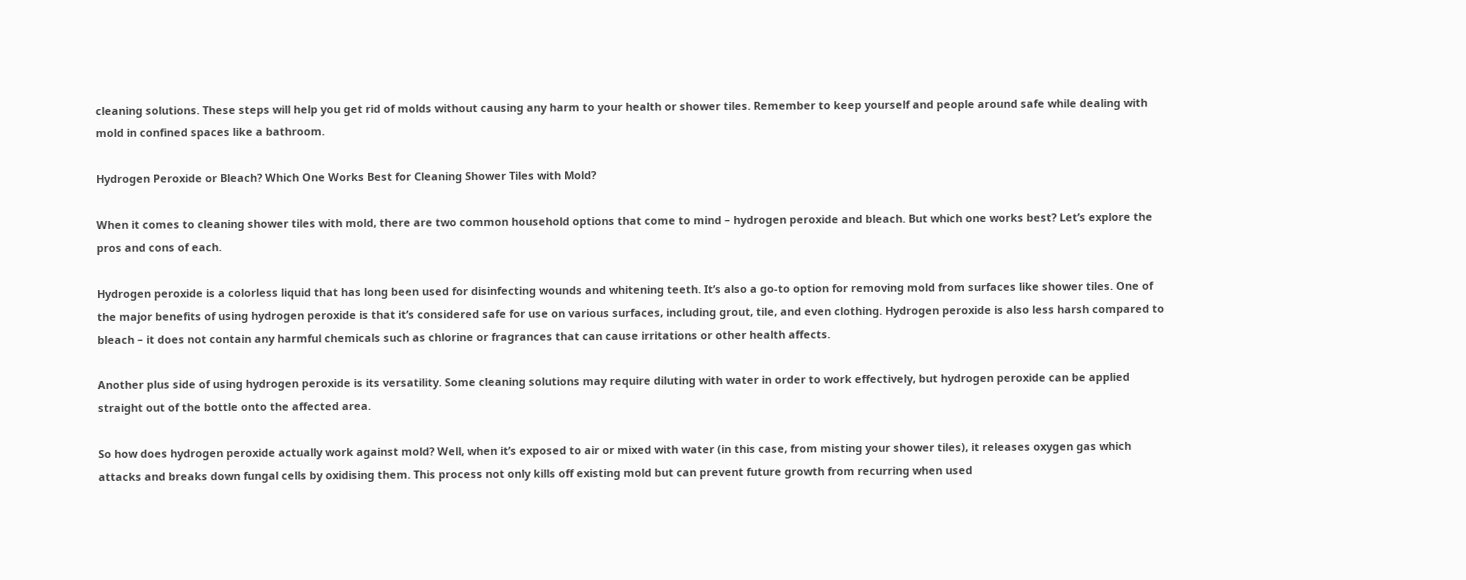cleaning solutions. These steps will help you get rid of molds without causing any harm to your health or shower tiles. Remember to keep yourself and people around safe while dealing with mold in confined spaces like a bathroom.

Hydrogen Peroxide or Bleach? Which One Works Best for Cleaning Shower Tiles with Mold?

When it comes to cleaning shower tiles with mold, there are two common household options that come to mind – hydrogen peroxide and bleach. But which one works best? Let’s explore the pros and cons of each.

Hydrogen peroxide is a colorless liquid that has long been used for disinfecting wounds and whitening teeth. It’s also a go-to option for removing mold from surfaces like shower tiles. One of the major benefits of using hydrogen peroxide is that it’s considered safe for use on various surfaces, including grout, tile, and even clothing. Hydrogen peroxide is also less harsh compared to bleach – it does not contain any harmful chemicals such as chlorine or fragrances that can cause irritations or other health affects.

Another plus side of using hydrogen peroxide is its versatility. Some cleaning solutions may require diluting with water in order to work effectively, but hydrogen peroxide can be applied straight out of the bottle onto the affected area.

So how does hydrogen peroxide actually work against mold? Well, when it’s exposed to air or mixed with water (in this case, from misting your shower tiles), it releases oxygen gas which attacks and breaks down fungal cells by oxidising them. This process not only kills off existing mold but can prevent future growth from recurring when used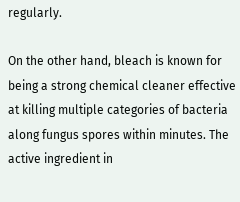regularly.

On the other hand, bleach is known for being a strong chemical cleaner effective at killing multiple categories of bacteria along fungus spores within minutes. The active ingredient in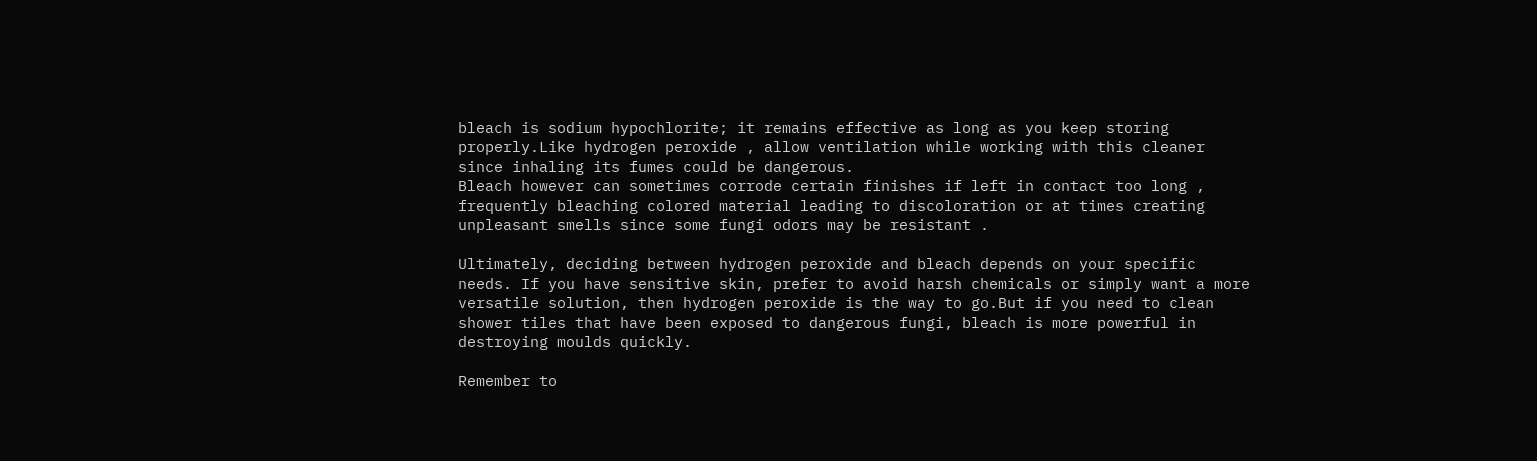bleach is sodium hypochlorite; it remains effective as long as you keep storing properly.Like hydrogen peroxide , allow ventilation while working with this cleaner since inhaling its fumes could be dangerous.
Bleach however can sometimes corrode certain finishes if left in contact too long , frequently bleaching colored material leading to discoloration or at times creating unpleasant smells since some fungi odors may be resistant .

Ultimately, deciding between hydrogen peroxide and bleach depends on your specific needs. If you have sensitive skin, prefer to avoid harsh chemicals or simply want a more versatile solution, then hydrogen peroxide is the way to go.But if you need to clean shower tiles that have been exposed to dangerous fungi, bleach is more powerful in destroying moulds quickly.

Remember to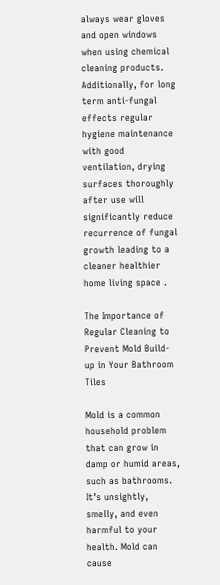always wear gloves and open windows when using chemical cleaning products. Additionally, for long term anti-fungal effects regular hygiene maintenance with good ventilation, drying surfaces thoroughly after use will significantly reduce recurrence of fungal growth leading to a cleaner healthier home living space .

The Importance of Regular Cleaning to Prevent Mold Build-up in Your Bathroom Tiles

Mold is a common household problem that can grow in damp or humid areas, such as bathrooms. It’s unsightly, smelly, and even harmful to your health. Mold can cause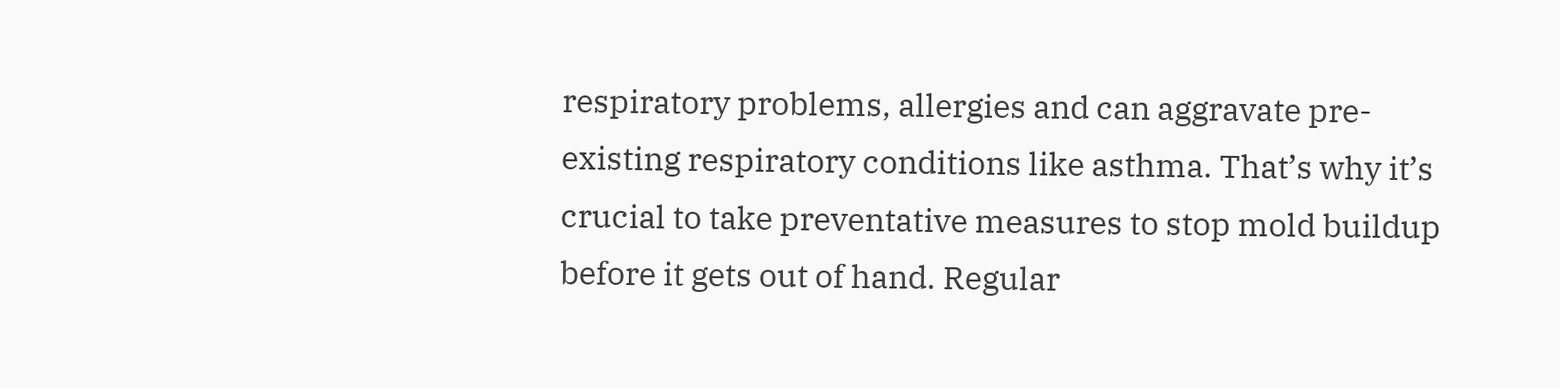respiratory problems, allergies and can aggravate pre-existing respiratory conditions like asthma. That’s why it’s crucial to take preventative measures to stop mold buildup before it gets out of hand. Regular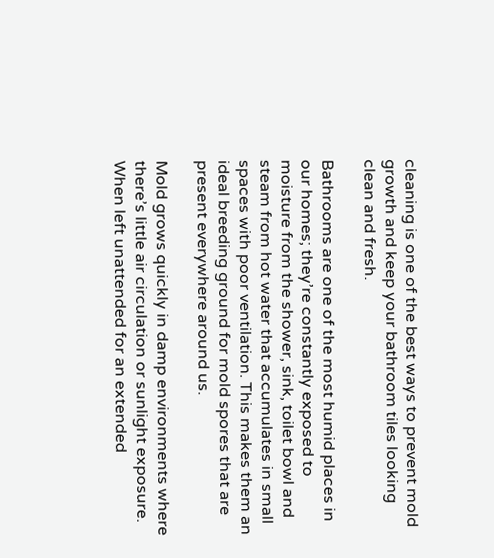cleaning is one of the best ways to prevent mold growth and keep your bathroom tiles looking clean and fresh.

Bathrooms are one of the most humid places in our homes; they’re constantly exposed to moisture from the shower, sink, toilet bowl and steam from hot water that accumulates in small spaces with poor ventilation. This makes them an ideal breeding ground for mold spores that are present everywhere around us.

Mold grows quickly in damp environments where there’s little air circulation or sunlight exposure. When left unattended for an extended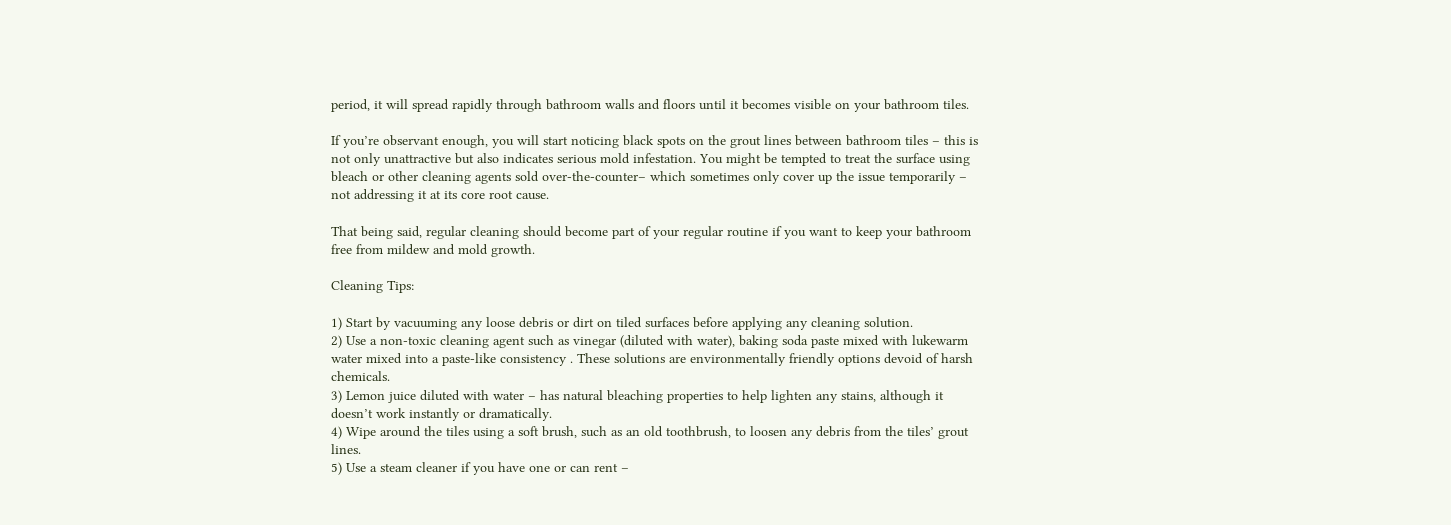period, it will spread rapidly through bathroom walls and floors until it becomes visible on your bathroom tiles.

If you’re observant enough, you will start noticing black spots on the grout lines between bathroom tiles – this is not only unattractive but also indicates serious mold infestation. You might be tempted to treat the surface using bleach or other cleaning agents sold over-the-counter– which sometimes only cover up the issue temporarily – not addressing it at its core root cause.

That being said, regular cleaning should become part of your regular routine if you want to keep your bathroom free from mildew and mold growth.

Cleaning Tips:

1) Start by vacuuming any loose debris or dirt on tiled surfaces before applying any cleaning solution.
2) Use a non-toxic cleaning agent such as vinegar (diluted with water), baking soda paste mixed with lukewarm water mixed into a paste-like consistency . These solutions are environmentally friendly options devoid of harsh chemicals.
3) Lemon juice diluted with water – has natural bleaching properties to help lighten any stains, although it doesn’t work instantly or dramatically.
4) Wipe around the tiles using a soft brush, such as an old toothbrush, to loosen any debris from the tiles’ grout lines.
5) Use a steam cleaner if you have one or can rent –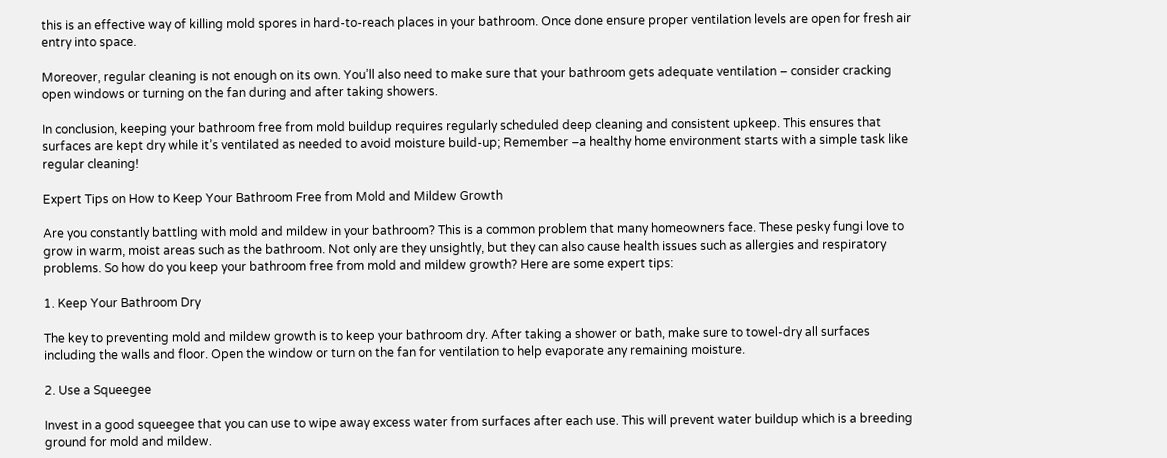this is an effective way of killing mold spores in hard-to-reach places in your bathroom. Once done ensure proper ventilation levels are open for fresh air entry into space.

Moreover, regular cleaning is not enough on its own. You’ll also need to make sure that your bathroom gets adequate ventilation – consider cracking open windows or turning on the fan during and after taking showers.

In conclusion, keeping your bathroom free from mold buildup requires regularly scheduled deep cleaning and consistent upkeep. This ensures that surfaces are kept dry while it’s ventilated as needed to avoid moisture build-up; Remember –a healthy home environment starts with a simple task like regular cleaning!

Expert Tips on How to Keep Your Bathroom Free from Mold and Mildew Growth

Are you constantly battling with mold and mildew in your bathroom? This is a common problem that many homeowners face. These pesky fungi love to grow in warm, moist areas such as the bathroom. Not only are they unsightly, but they can also cause health issues such as allergies and respiratory problems. So how do you keep your bathroom free from mold and mildew growth? Here are some expert tips:

1. Keep Your Bathroom Dry

The key to preventing mold and mildew growth is to keep your bathroom dry. After taking a shower or bath, make sure to towel-dry all surfaces including the walls and floor. Open the window or turn on the fan for ventilation to help evaporate any remaining moisture.

2. Use a Squeegee

Invest in a good squeegee that you can use to wipe away excess water from surfaces after each use. This will prevent water buildup which is a breeding ground for mold and mildew.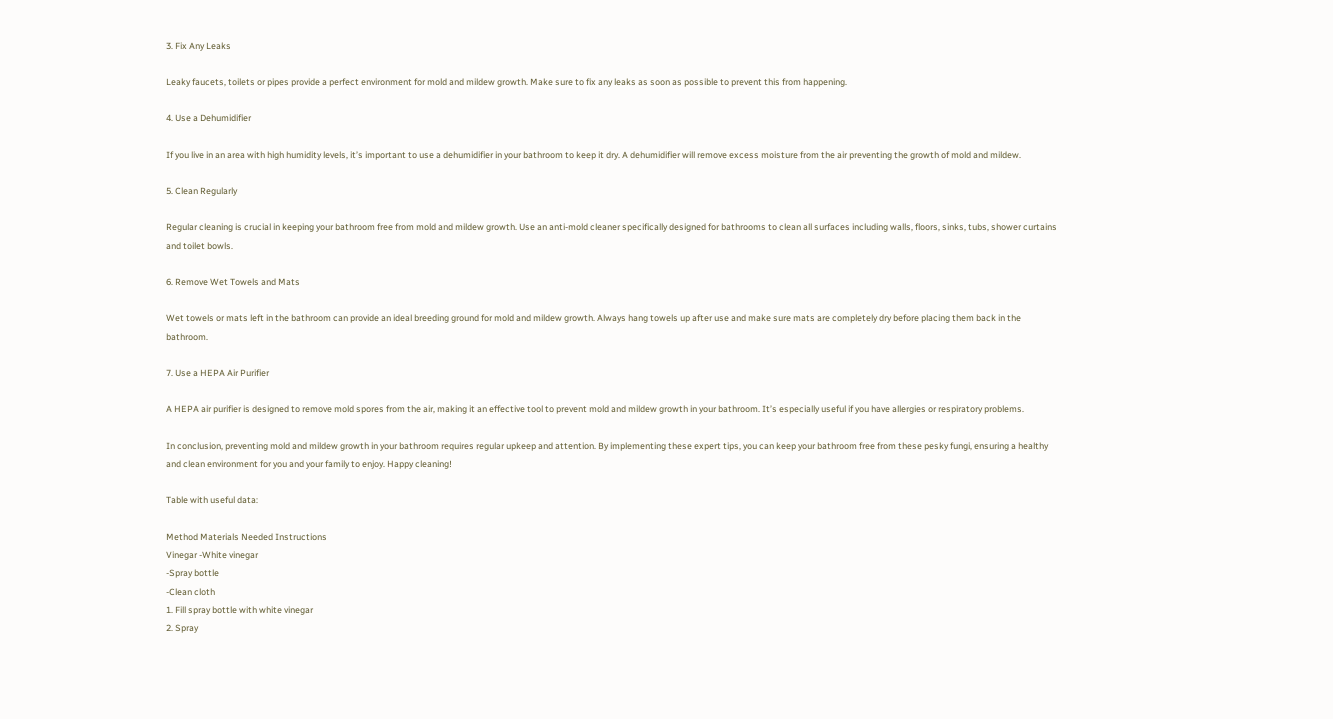3. Fix Any Leaks

Leaky faucets, toilets or pipes provide a perfect environment for mold and mildew growth. Make sure to fix any leaks as soon as possible to prevent this from happening.

4. Use a Dehumidifier

If you live in an area with high humidity levels, it’s important to use a dehumidifier in your bathroom to keep it dry. A dehumidifier will remove excess moisture from the air preventing the growth of mold and mildew.

5. Clean Regularly

Regular cleaning is crucial in keeping your bathroom free from mold and mildew growth. Use an anti-mold cleaner specifically designed for bathrooms to clean all surfaces including walls, floors, sinks, tubs, shower curtains and toilet bowls.

6. Remove Wet Towels and Mats

Wet towels or mats left in the bathroom can provide an ideal breeding ground for mold and mildew growth. Always hang towels up after use and make sure mats are completely dry before placing them back in the bathroom.

7. Use a HEPA Air Purifier

A HEPA air purifier is designed to remove mold spores from the air, making it an effective tool to prevent mold and mildew growth in your bathroom. It’s especially useful if you have allergies or respiratory problems.

In conclusion, preventing mold and mildew growth in your bathroom requires regular upkeep and attention. By implementing these expert tips, you can keep your bathroom free from these pesky fungi, ensuring a healthy and clean environment for you and your family to enjoy. Happy cleaning!

Table with useful data:

Method Materials Needed Instructions
Vinegar -White vinegar
-Spray bottle
-Clean cloth
1. Fill spray bottle with white vinegar
2. Spray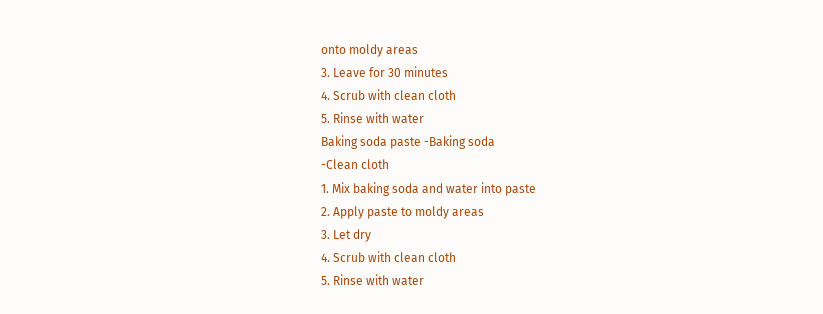onto moldy areas
3. Leave for 30 minutes
4. Scrub with clean cloth
5. Rinse with water
Baking soda paste -Baking soda
-Clean cloth
1. Mix baking soda and water into paste
2. Apply paste to moldy areas
3. Let dry
4. Scrub with clean cloth
5. Rinse with water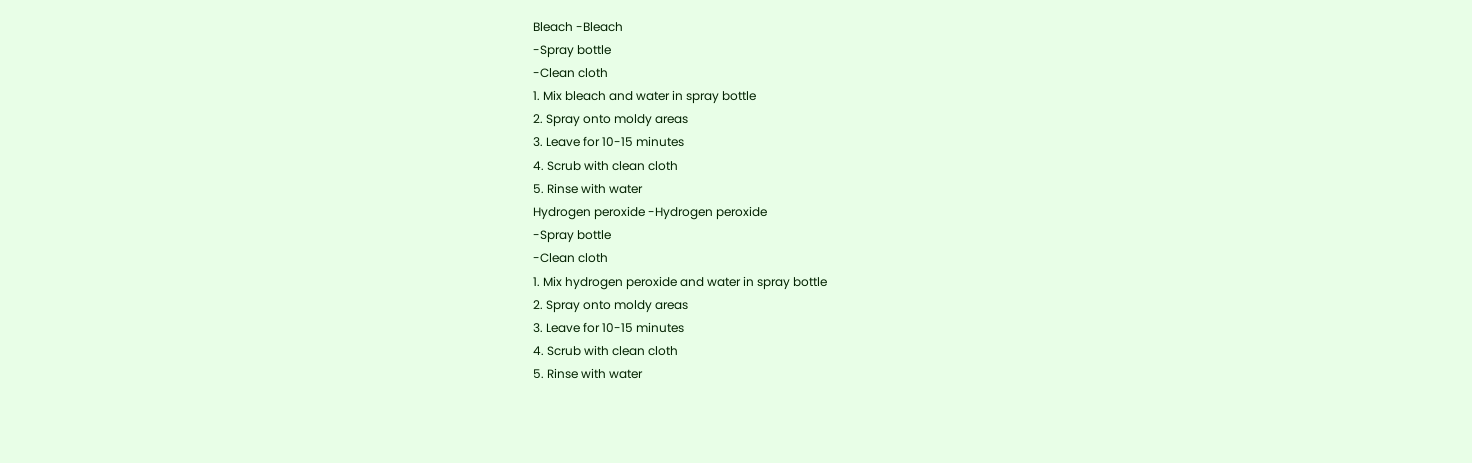Bleach -Bleach
-Spray bottle
-Clean cloth
1. Mix bleach and water in spray bottle
2. Spray onto moldy areas
3. Leave for 10-15 minutes
4. Scrub with clean cloth
5. Rinse with water
Hydrogen peroxide -Hydrogen peroxide
-Spray bottle
-Clean cloth
1. Mix hydrogen peroxide and water in spray bottle
2. Spray onto moldy areas
3. Leave for 10-15 minutes
4. Scrub with clean cloth
5. Rinse with water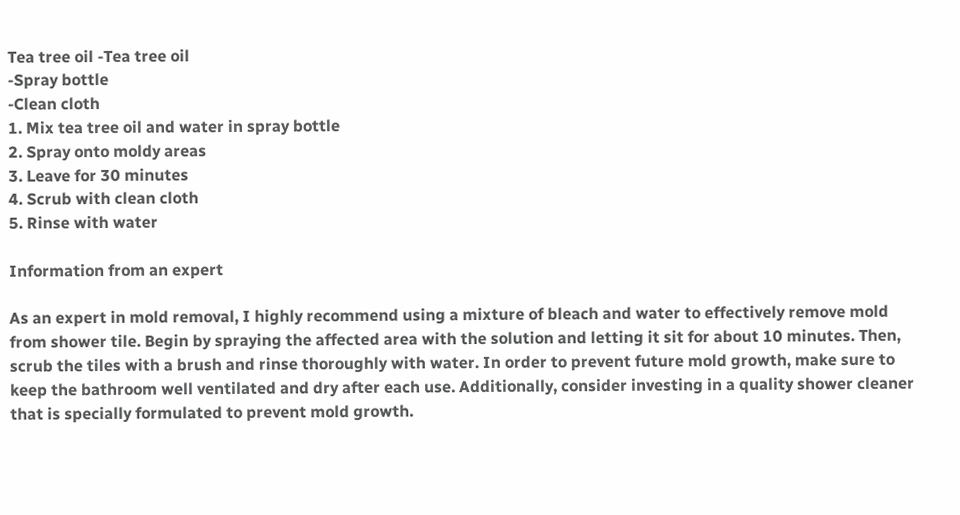Tea tree oil -Tea tree oil
-Spray bottle
-Clean cloth
1. Mix tea tree oil and water in spray bottle
2. Spray onto moldy areas
3. Leave for 30 minutes
4. Scrub with clean cloth
5. Rinse with water

Information from an expert

As an expert in mold removal, I highly recommend using a mixture of bleach and water to effectively remove mold from shower tile. Begin by spraying the affected area with the solution and letting it sit for about 10 minutes. Then, scrub the tiles with a brush and rinse thoroughly with water. In order to prevent future mold growth, make sure to keep the bathroom well ventilated and dry after each use. Additionally, consider investing in a quality shower cleaner that is specially formulated to prevent mold growth.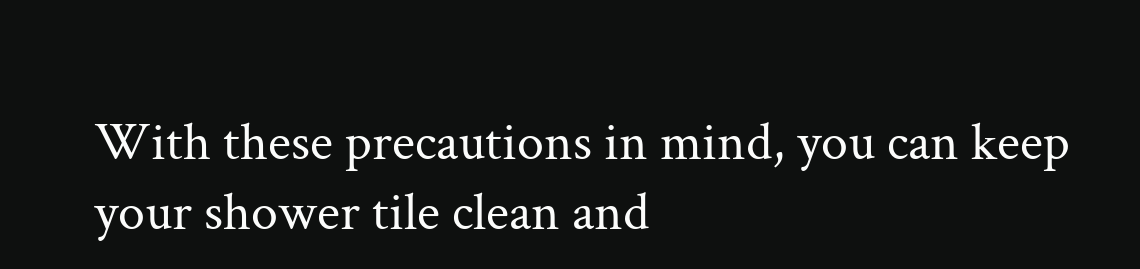With these precautions in mind, you can keep your shower tile clean and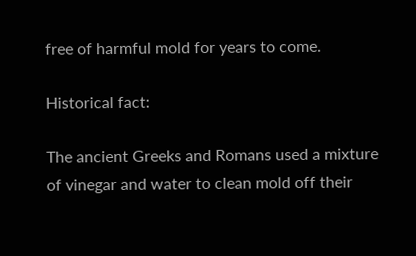free of harmful mold for years to come.

Historical fact:

The ancient Greeks and Romans used a mixture of vinegar and water to clean mold off their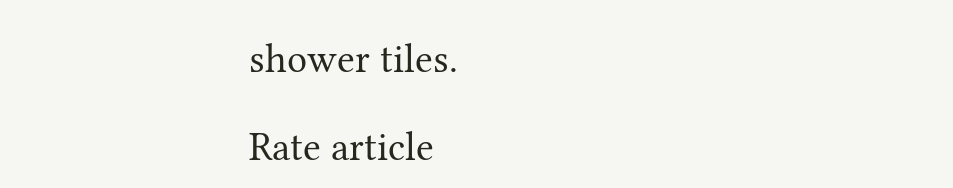shower tiles.

Rate article